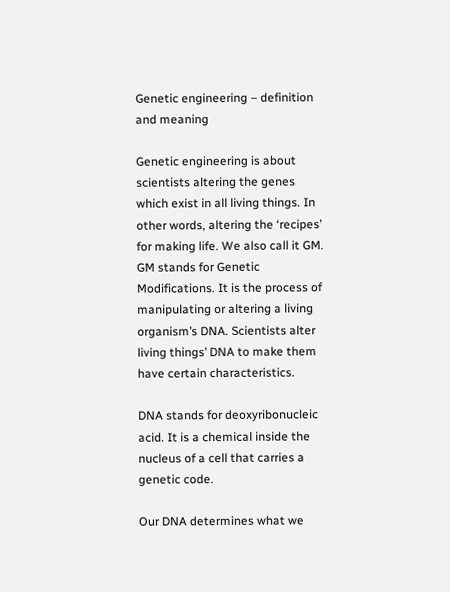Genetic engineering – definition and meaning

Genetic engineering is about scientists altering the genes which exist in all living things. In other words, altering the ‘recipes’ for making life. We also call it GM. GM stands for Genetic Modifications. It is the process of manipulating or altering a living organism’s DNA. Scientists alter living things’ DNA to make them have certain characteristics.

DNA stands for deoxyribonucleic acid. It is a chemical inside the nucleus of a cell that carries a genetic code.

Our DNA determines what we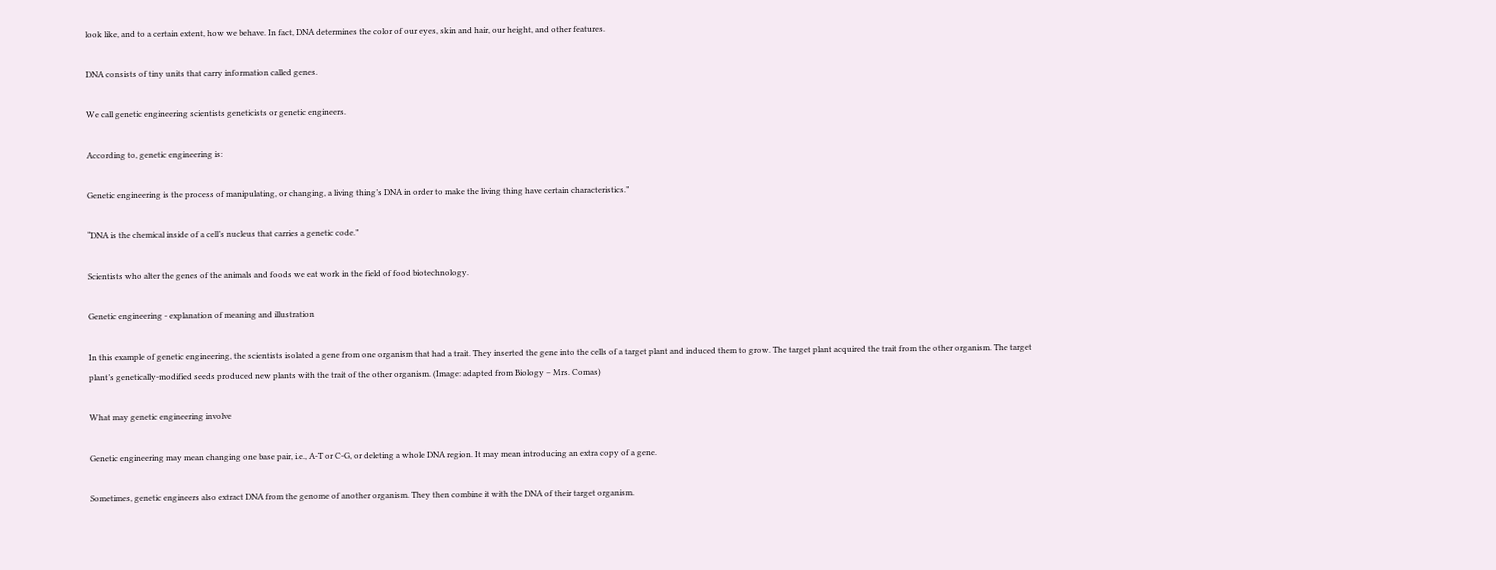look like, and to a certain extent, how we behave. In fact, DNA determines the color of our eyes, skin and hair, our height, and other features.

DNA consists of tiny units that carry information called genes.

We call genetic engineering scientists geneticists or genetic engineers.

According to, genetic engineering is:

Genetic engineering is the process of manipulating, or changing, a living thing’s DNA in order to make the living thing have certain characteristics.”

“DNA is the chemical inside of a cell’s nucleus that carries a genetic code.”

Scientists who alter the genes of the animals and foods we eat work in the field of food biotechnology.

Genetic engineering - explanation of meaning and illustration

In this example of genetic engineering, the scientists isolated a gene from one organism that had a trait. They inserted the gene into the cells of a target plant and induced them to grow. The target plant acquired the trait from the other organism. The target plant’s genetically-modified seeds produced new plants with the trait of the other organism. (Image: adapted from Biology – Mrs. Comas)

What may genetic engineering involve

Genetic engineering may mean changing one base pair, i.e., A-T or C-G, or deleting a whole DNA region. It may mean introducing an extra copy of a gene.

Sometimes, genetic engineers also extract DNA from the genome of another organism. They then combine it with the DNA of their target organism.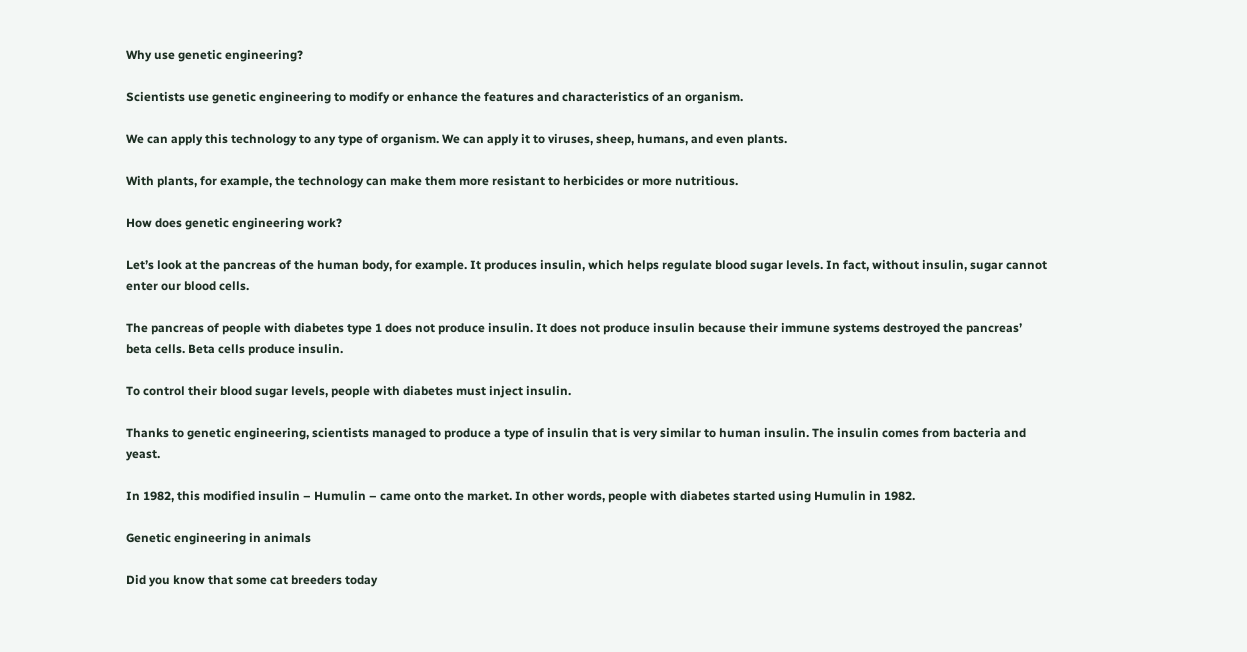Why use genetic engineering?

Scientists use genetic engineering to modify or enhance the features and characteristics of an organism.

We can apply this technology to any type of organism. We can apply it to viruses, sheep, humans, and even plants.

With plants, for example, the technology can make them more resistant to herbicides or more nutritious.

How does genetic engineering work?

Let’s look at the pancreas of the human body, for example. It produces insulin, which helps regulate blood sugar levels. In fact, without insulin, sugar cannot enter our blood cells.

The pancreas of people with diabetes type 1 does not produce insulin. It does not produce insulin because their immune systems destroyed the pancreas’ beta cells. Beta cells produce insulin.

To control their blood sugar levels, people with diabetes must inject insulin.

Thanks to genetic engineering, scientists managed to produce a type of insulin that is very similar to human insulin. The insulin comes from bacteria and yeast.

In 1982, this modified insulin – Humulin – came onto the market. In other words, people with diabetes started using Humulin in 1982.

Genetic engineering in animals

Did you know that some cat breeders today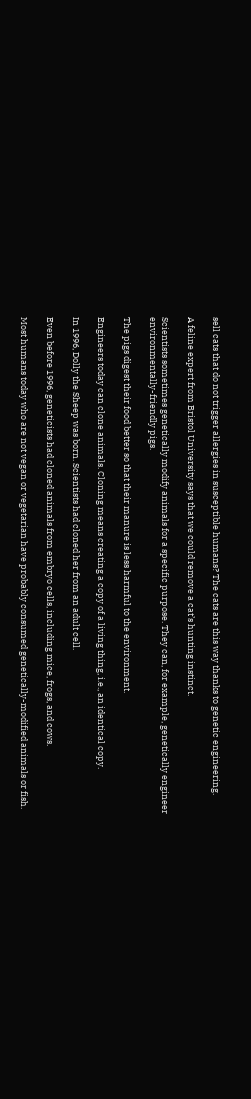sell cats that do not trigger allergies in susceptible humans? The cats are this way thanks to genetic engineering.

A feline expert from Bristol University says that we could remove a cat’s hunting instinct.

Scientists sometimes genetically modify animals for a specific purpose. They can, for example, genetically engineer environmentally-friendly pigs.

The pigs digest their food better so that their manure is less harmful to the environment.

Engineers today can clone animals. Cloning means creating a copy of a living thing, i.e., an identical copy.

In 1996, Dolly the Sheep was born. Scientists had cloned her from an adult cell.

Even before 1996, geneticists had cloned animals from embryo cells, including mice, frogs, and cows.

Most humans today who are not vegan or vegetarian have probably consumed genetically-modified animals or fish.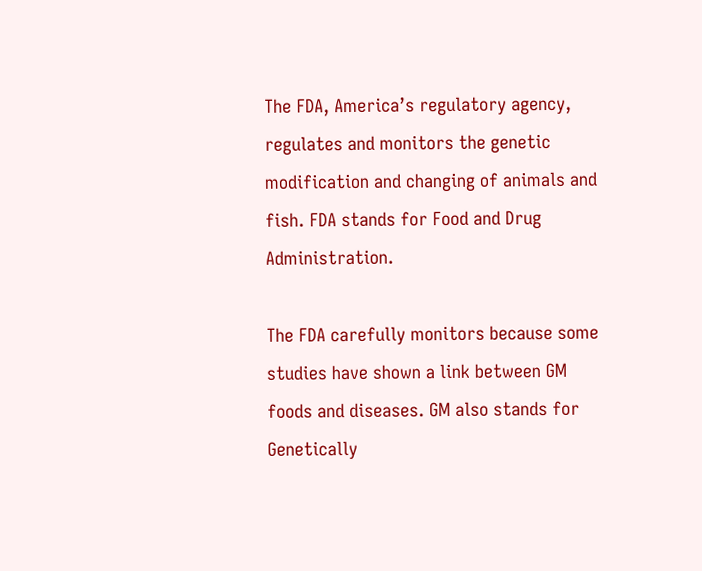The FDA, America’s regulatory agency, regulates and monitors the genetic modification and changing of animals and fish. FDA stands for Food and Drug Administration.

The FDA carefully monitors because some studies have shown a link between GM foods and diseases. GM also stands for Genetically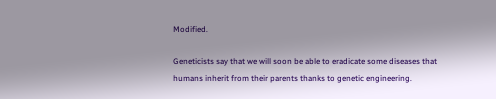Modified.

Geneticists say that we will soon be able to eradicate some diseases that humans inherit from their parents thanks to genetic engineering.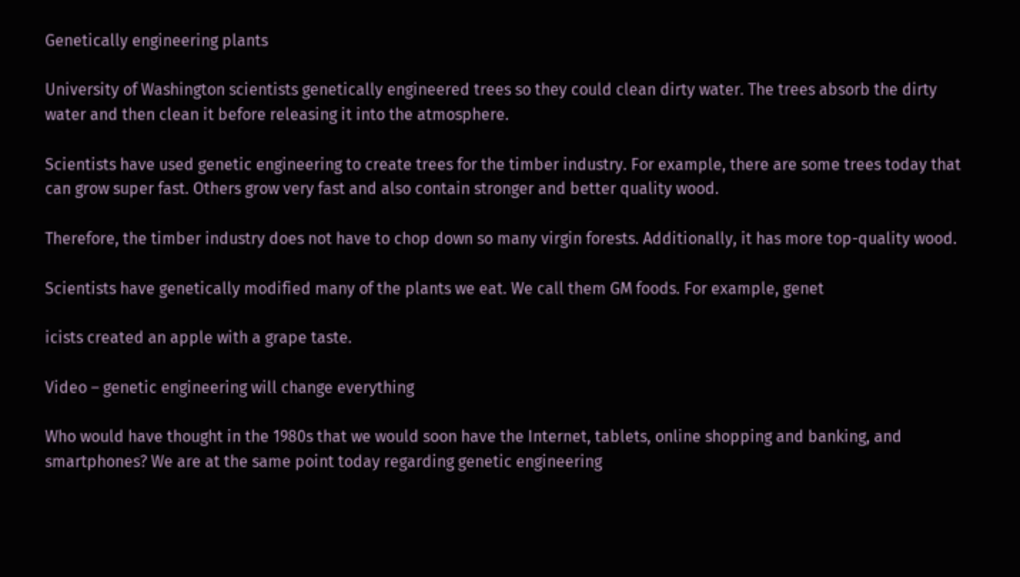Genetically engineering plants

University of Washington scientists genetically engineered trees so they could clean dirty water. The trees absorb the dirty water and then clean it before releasing it into the atmosphere.

Scientists have used genetic engineering to create trees for the timber industry. For example, there are some trees today that can grow super fast. Others grow very fast and also contain stronger and better quality wood.

Therefore, the timber industry does not have to chop down so many virgin forests. Additionally, it has more top-quality wood.

Scientists have genetically modified many of the plants we eat. We call them GM foods. For example, genet

icists created an apple with a grape taste.

Video – genetic engineering will change everything

Who would have thought in the 1980s that we would soon have the Internet, tablets, online shopping and banking, and smartphones? We are at the same point today regarding genetic engineering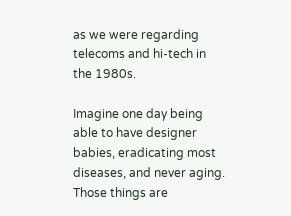as we were regarding telecoms and hi-tech in the 1980s.

Imagine one day being able to have designer babies, eradicating most diseases, and never aging. Those things are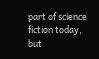part of science fiction today, but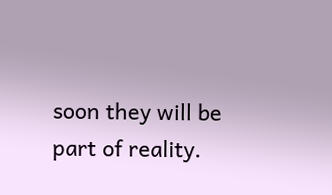soon they will be part of reality.